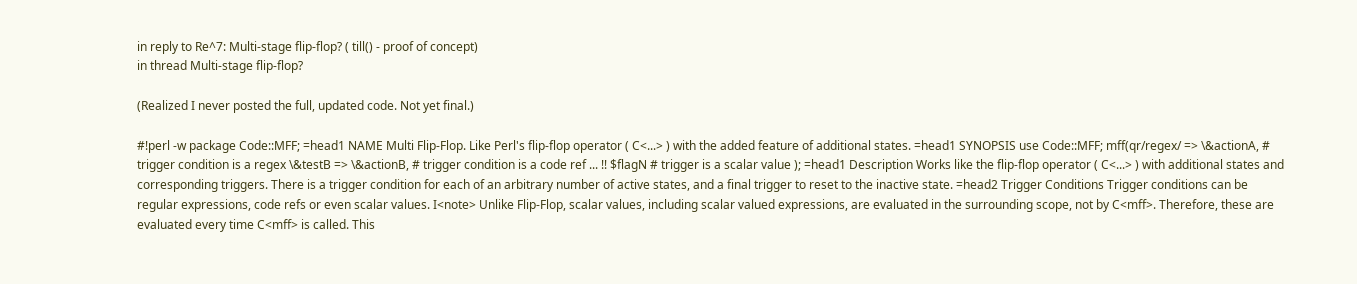in reply to Re^7: Multi-stage flip-flop? ( till() - proof of concept)
in thread Multi-stage flip-flop?

(Realized I never posted the full, updated code. Not yet final.)

#!perl -w package Code::MFF; =head1 NAME Multi Flip-Flop. Like Perl's flip-flop operator ( C<...> ) with the added feature of additional states. =head1 SYNOPSIS use Code::MFF; mff(qr/regex/ => \&actionA, # trigger condition is a regex \&testB => \&actionB, # trigger condition is a code ref ... !! $flagN # trigger is a scalar value ); =head1 Description Works like the flip-flop operator ( C<...> ) with additional states and corresponding triggers. There is a trigger condition for each of an arbitrary number of active states, and a final trigger to reset to the inactive state. =head2 Trigger Conditions Trigger conditions can be regular expressions, code refs or even scalar values. I<note> Unlike Flip-Flop, scalar values, including scalar valued expressions, are evaluated in the surrounding scope, not by C<mff>. Therefore, these are evaluated every time C<mff> is called. This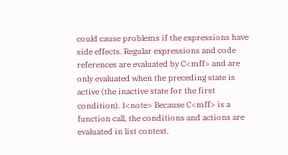could cause problems if the expressions have side effects. Regular expressions and code references are evaluated by C<mff> and are only evaluated when the preceding state is active (the inactive state for the first condition). I<note> Because C<mff> is a function call, the conditions and actions are evaluated in list context.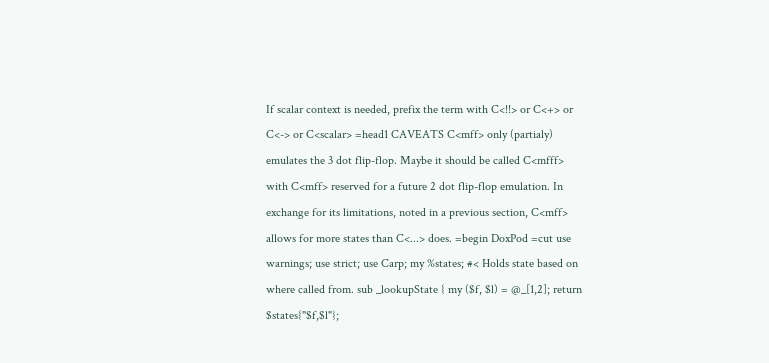If scalar context is needed, prefix the term with C<!!> or C<+> or C<-> or C<scalar> =head1 CAVEATS C<mff> only (partialy) emulates the 3 dot flip-flop. Maybe it should be called C<mfff> with C<mff> reserved for a future 2 dot flip-flop emulation. In exchange for its limitations, noted in a previous section, C<mff> allows for more states than C<...> does. =begin DoxPod =cut use warnings; use strict; use Carp; my %states; #< Holds state based on where called from. sub _lookupState { my ($f, $l) = @_[1,2]; return $states{"$f,$l"};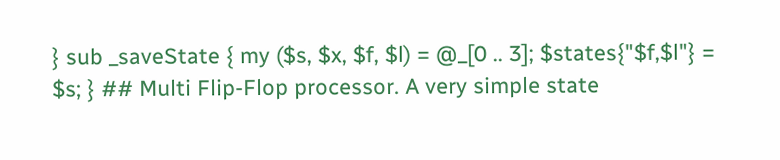} sub _saveState { my ($s, $x, $f, $l) = @_[0 .. 3]; $states{"$f,$l"} = $s; } ## Multi Flip-Flop processor. A very simple state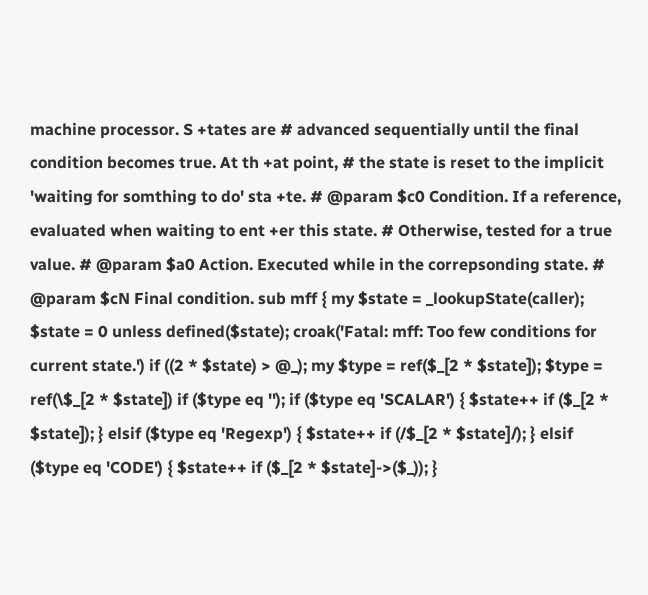machine processor. S +tates are # advanced sequentially until the final condition becomes true. At th +at point, # the state is reset to the implicit 'waiting for somthing to do' sta +te. # @param $c0 Condition. If a reference, evaluated when waiting to ent +er this state. # Otherwise, tested for a true value. # @param $a0 Action. Executed while in the correpsonding state. # @param $cN Final condition. sub mff { my $state = _lookupState(caller); $state = 0 unless defined($state); croak('Fatal: mff: Too few conditions for current state.') if ((2 * $state) > @_); my $type = ref($_[2 * $state]); $type = ref(\$_[2 * $state]) if ($type eq ''); if ($type eq 'SCALAR') { $state++ if ($_[2 * $state]); } elsif ($type eq 'Regexp') { $state++ if (/$_[2 * $state]/); } elsif ($type eq 'CODE') { $state++ if ($_[2 * $state]->($_)); }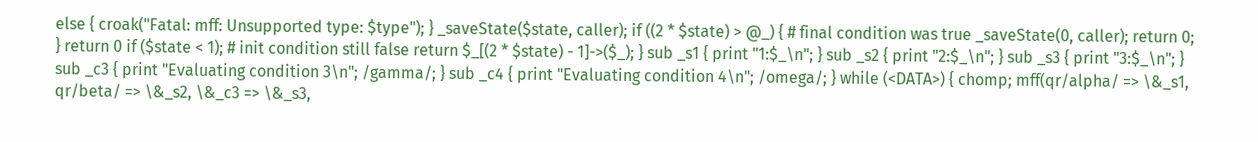else { croak("Fatal: mff: Unsupported type: $type"); } _saveState($state, caller); if ((2 * $state) > @_) { # final condition was true _saveState(0, caller); return 0; } return 0 if ($state < 1); # init condition still false return $_[(2 * $state) - 1]->($_); } sub _s1 { print "1:$_\n"; } sub _s2 { print "2:$_\n"; } sub _s3 { print "3:$_\n"; } sub _c3 { print "Evaluating condition 3\n"; /gamma/; } sub _c4 { print "Evaluating condition 4\n"; /omega/; } while (<DATA>) { chomp; mff(qr/alpha/ => \&_s1, qr/beta/ => \&_s2, \&_c3 => \&_s3,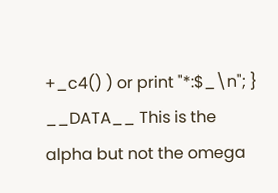+_c4() ) or print "*:$_\n"; } __DATA__ This is the alpha but not the omega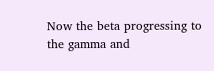Now the beta progressing to the gamma and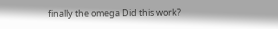finally the omega Did this work?